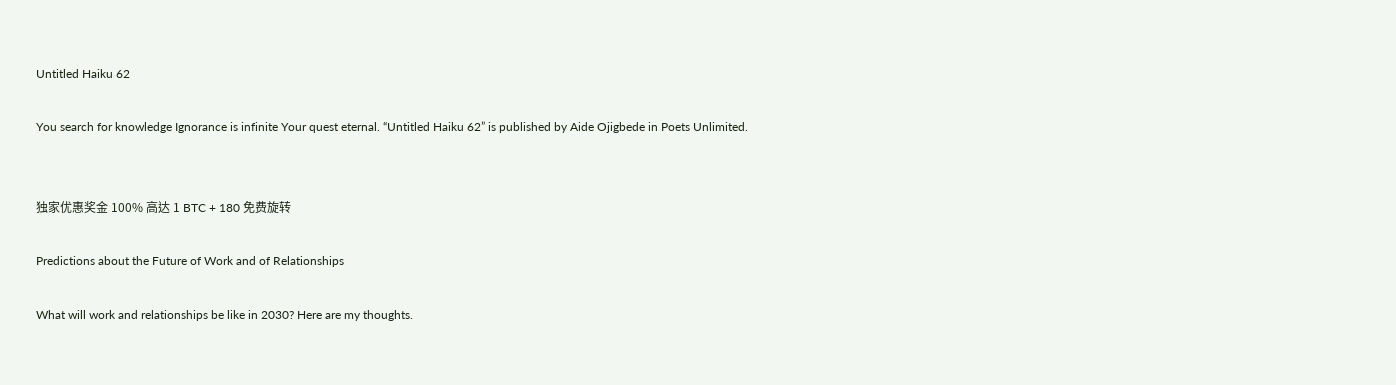Untitled Haiku 62

You search for knowledge Ignorance is infinite Your quest eternal. “Untitled Haiku 62” is published by Aide Ojigbede in Poets Unlimited.


独家优惠奖金 100% 高达 1 BTC + 180 免费旋转

Predictions about the Future of Work and of Relationships

What will work and relationships be like in 2030? Here are my thoughts.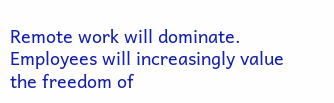Remote work will dominate. Employees will increasingly value the freedom of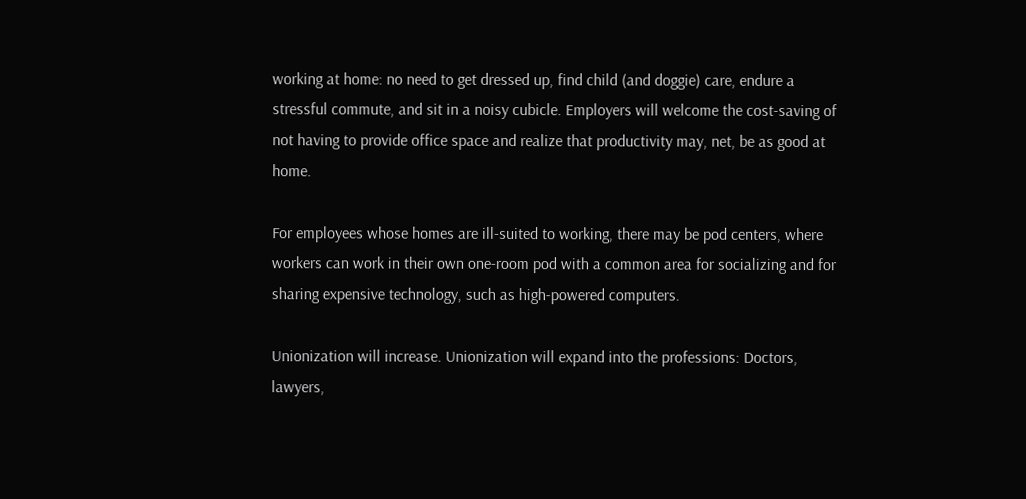working at home: no need to get dressed up, find child (and doggie) care, endure a stressful commute, and sit in a noisy cubicle. Employers will welcome the cost-saving of not having to provide office space and realize that productivity may, net, be as good at home.

For employees whose homes are ill-suited to working, there may be pod centers, where workers can work in their own one-room pod with a common area for socializing and for sharing expensive technology, such as high-powered computers.

Unionization will increase. Unionization will expand into the professions: Doctors, lawyers,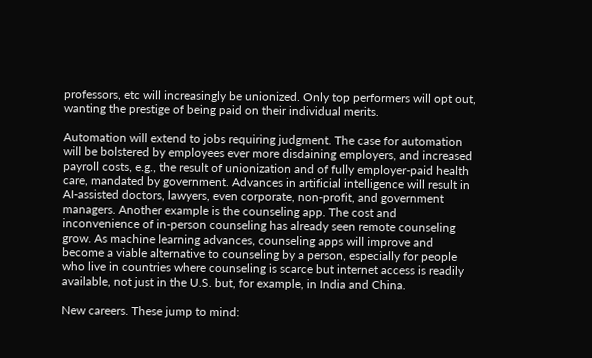professors, etc will increasingly be unionized. Only top performers will opt out, wanting the prestige of being paid on their individual merits.

Automation will extend to jobs requiring judgment. The case for automation will be bolstered by employees ever more disdaining employers, and increased payroll costs, e.g., the result of unionization and of fully employer-paid health care, mandated by government. Advances in artificial intelligence will result in AI-assisted doctors, lawyers, even corporate, non-profit, and government managers. Another example is the counseling app. The cost and inconvenience of in-person counseling has already seen remote counseling grow. As machine learning advances, counseling apps will improve and become a viable alternative to counseling by a person, especially for people who live in countries where counseling is scarce but internet access is readily available, not just in the U.S. but, for example, in India and China.

New careers. These jump to mind: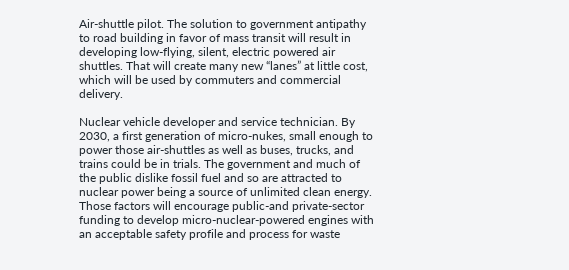Air-shuttle pilot. The solution to government antipathy to road building in favor of mass transit will result in developing low-flying, silent, electric powered air shuttles. That will create many new “lanes” at little cost, which will be used by commuters and commercial delivery.

Nuclear vehicle developer and service technician. By 2030, a first generation of micro-nukes, small enough to power those air-shuttles as well as buses, trucks, and trains could be in trials. The government and much of the public dislike fossil fuel and so are attracted to nuclear power being a source of unlimited clean energy. Those factors will encourage public-and private-sector funding to develop micro-nuclear-powered engines with an acceptable safety profile and process for waste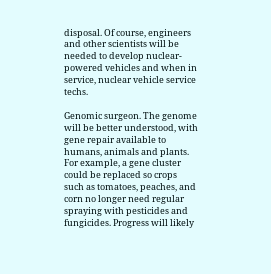disposal. Of course, engineers and other scientists will be needed to develop nuclear-powered vehicles and when in service, nuclear vehicle service techs.

Genomic surgeon. The genome will be better understood, with gene repair available to humans, animals and plants. For example, a gene cluster could be replaced so crops such as tomatoes, peaches, and corn no longer need regular spraying with pesticides and fungicides. Progress will likely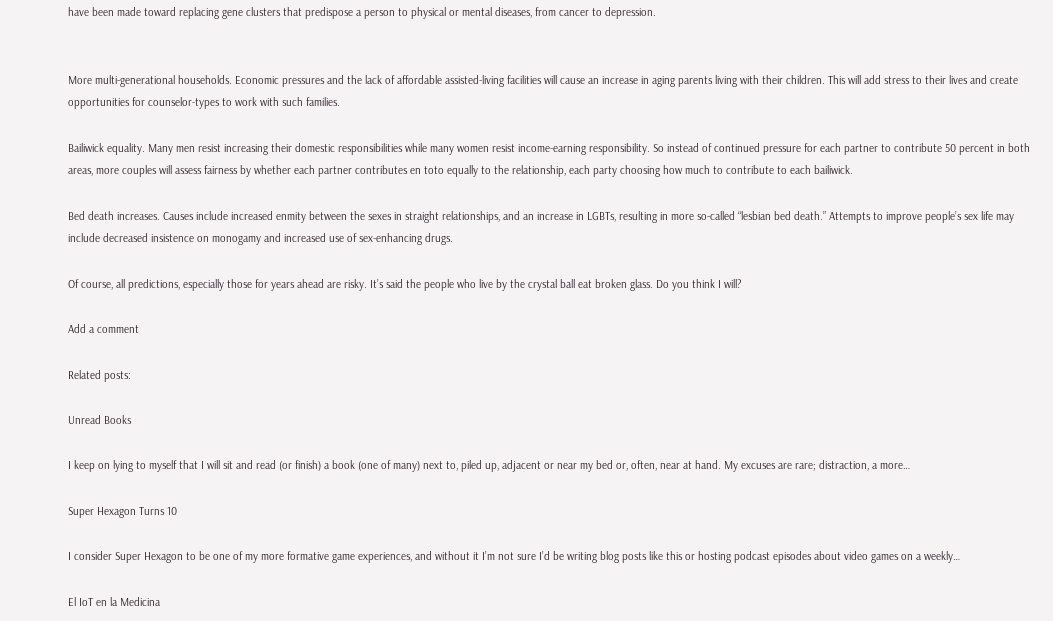have been made toward replacing gene clusters that predispose a person to physical or mental diseases, from cancer to depression.


More multi-generational households. Economic pressures and the lack of affordable assisted-living facilities will cause an increase in aging parents living with their children. This will add stress to their lives and create opportunities for counselor-types to work with such families.

Bailiwick equality. Many men resist increasing their domestic responsibilities while many women resist income-earning responsibility. So instead of continued pressure for each partner to contribute 50 percent in both areas, more couples will assess fairness by whether each partner contributes en toto equally to the relationship, each party choosing how much to contribute to each bailiwick.

Bed death increases. Causes include increased enmity between the sexes in straight relationships, and an increase in LGBTs, resulting in more so-called “lesbian bed death.” Attempts to improve people’s sex life may include decreased insistence on monogamy and increased use of sex-enhancing drugs.

Of course, all predictions, especially those for years ahead are risky. It’s said the people who live by the crystal ball eat broken glass. Do you think I will?

Add a comment

Related posts:

Unread Books

I keep on lying to myself that I will sit and read (or finish) a book (one of many) next to, piled up, adjacent or near my bed or, often, near at hand. My excuses are rare; distraction, a more…

Super Hexagon Turns 10

I consider Super Hexagon to be one of my more formative game experiences, and without it I’m not sure I’d be writing blog posts like this or hosting podcast episodes about video games on a weekly…

El IoT en la Medicina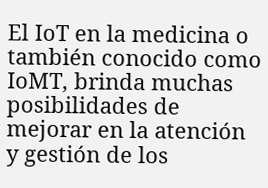El IoT en la medicina o también conocido como IoMT, brinda muchas posibilidades de mejorar en la atención y gestión de los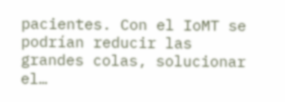pacientes. Con el IoMT se podrían reducir las grandes colas, solucionar el…